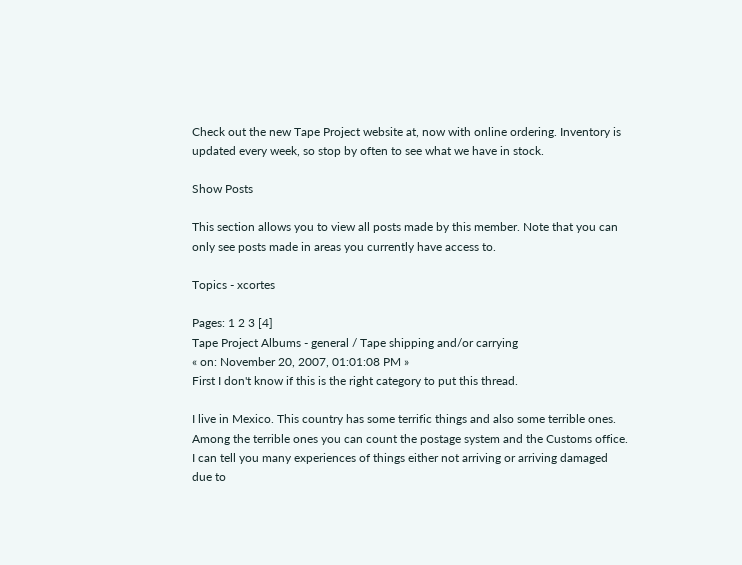Check out the new Tape Project website at, now with online ordering. Inventory is updated every week, so stop by often to see what we have in stock.

Show Posts

This section allows you to view all posts made by this member. Note that you can only see posts made in areas you currently have access to.

Topics - xcortes

Pages: 1 2 3 [4]
Tape Project Albums - general / Tape shipping and/or carrying
« on: November 20, 2007, 01:01:08 PM »
First I don't know if this is the right category to put this thread.

I live in Mexico. This country has some terrific things and also some terrible ones. Among the terrible ones you can count the postage system and the Customs office. I can tell you many experiences of things either not arriving or arriving damaged due to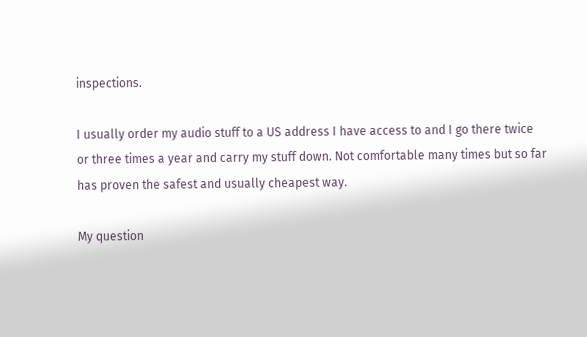inspections.

I usually order my audio stuff to a US address I have access to and I go there twice or three times a year and carry my stuff down. Not comfortable many times but so far has proven the safest and usually cheapest way.

My question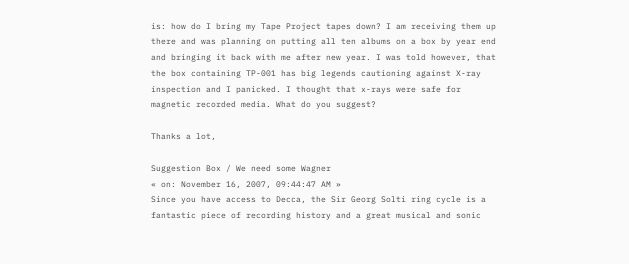is: how do I bring my Tape Project tapes down? I am receiving them up there and was planning on putting all ten albums on a box by year end and bringing it back with me after new year. I was told however, that the box containing TP-001 has big legends cautioning against X-ray inspection and I panicked. I thought that x-rays were safe for magnetic recorded media. What do you suggest?

Thanks a lot,

Suggestion Box / We need some Wagner
« on: November 16, 2007, 09:44:47 AM »
Since you have access to Decca, the Sir Georg Solti ring cycle is a fantastic piece of recording history and a great musical and sonic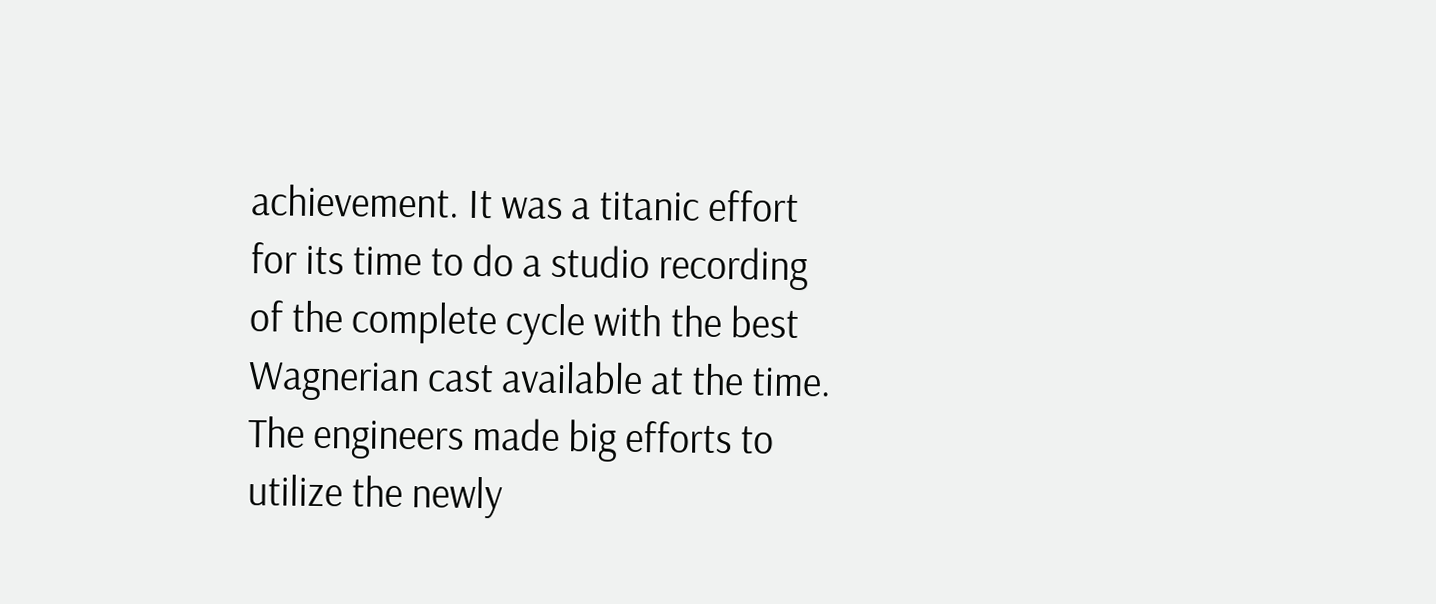achievement. It was a titanic effort for its time to do a studio recording of the complete cycle with the best Wagnerian cast available at the time. The engineers made big efforts to utilize the newly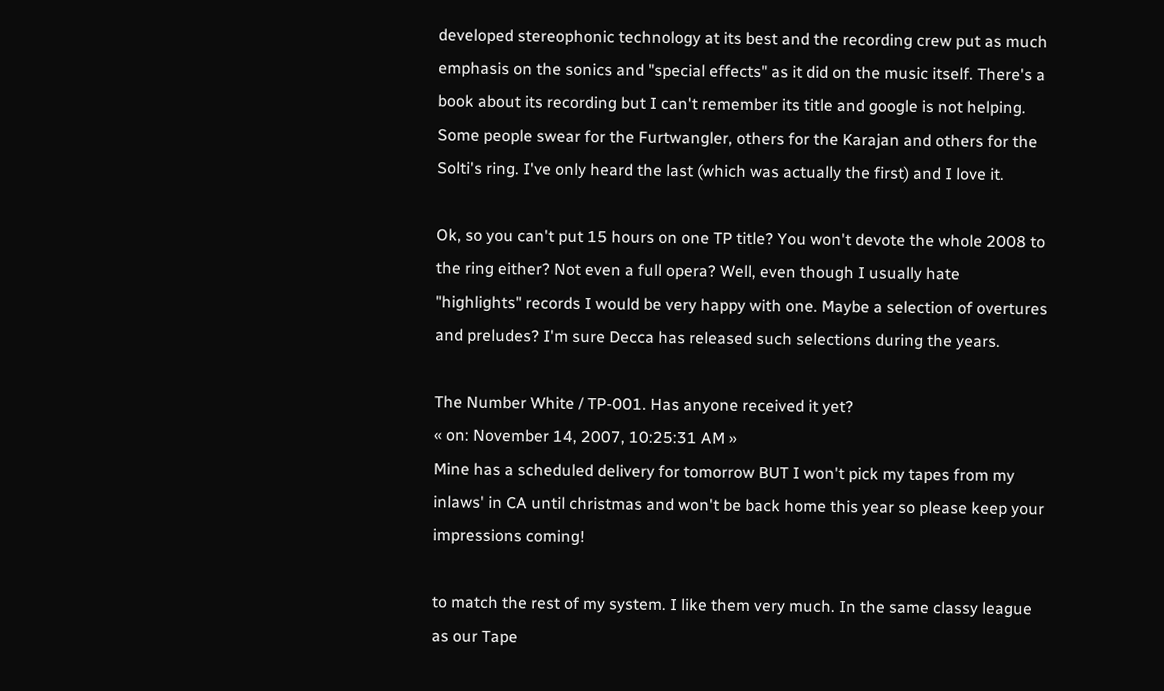developed stereophonic technology at its best and the recording crew put as much emphasis on the sonics and "special effects" as it did on the music itself. There's a book about its recording but I can't remember its title and google is not helping. Some people swear for the Furtwangler, others for the Karajan and others for the Solti's ring. I've only heard the last (which was actually the first) and I love it.

Ok, so you can't put 15 hours on one TP title? You won't devote the whole 2008 to the ring either? Not even a full opera? Well, even though I usually hate "highlights" records I would be very happy with one. Maybe a selection of overtures and preludes? I'm sure Decca has released such selections during the years.

The Number White / TP-001. Has anyone received it yet?
« on: November 14, 2007, 10:25:31 AM »
Mine has a scheduled delivery for tomorrow BUT I won't pick my tapes from my inlaws' in CA until christmas and won't be back home this year so please keep your impressions coming!

to match the rest of my system. I like them very much. In the same classy league as our Tape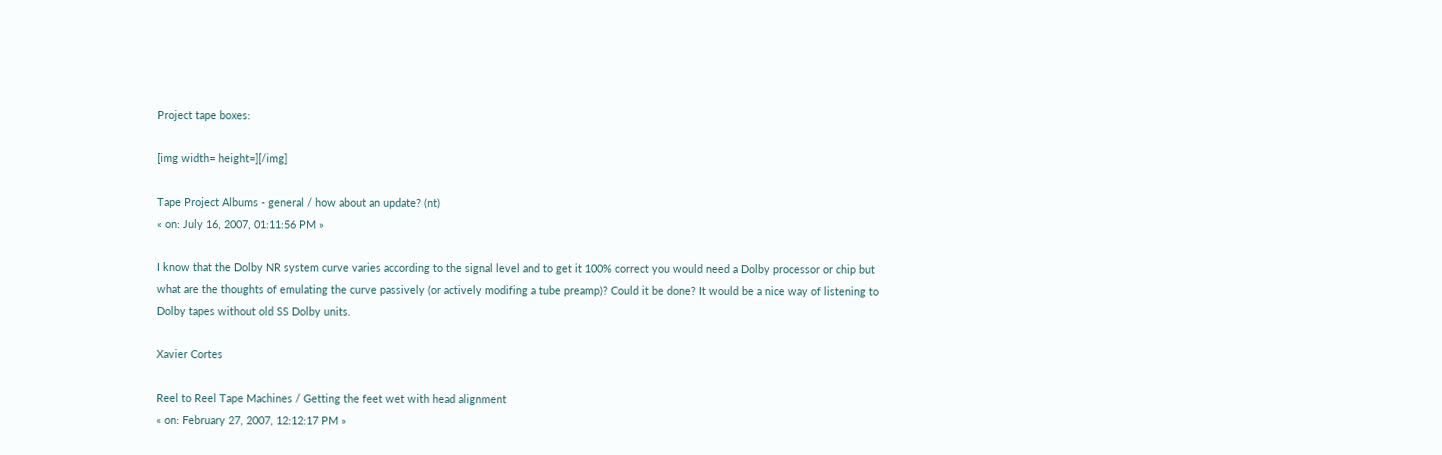Project tape boxes:

[img width= height=][/img]

Tape Project Albums - general / how about an update? (nt)
« on: July 16, 2007, 01:11:56 PM »

I know that the Dolby NR system curve varies according to the signal level and to get it 100% correct you would need a Dolby processor or chip but what are the thoughts of emulating the curve passively (or actively modifing a tube preamp)? Could it be done? It would be a nice way of listening to Dolby tapes without old SS Dolby units.

Xavier Cortes

Reel to Reel Tape Machines / Getting the feet wet with head alignment
« on: February 27, 2007, 12:12:17 PM »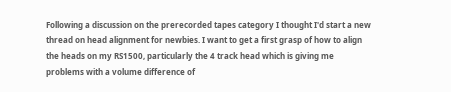Following a discussion on the prerecorded tapes category I thought I'd start a new thread on head alignment for newbies. I want to get a first grasp of how to align the heads on my RS1500, particularly the 4 track head which is giving me problems with a volume difference of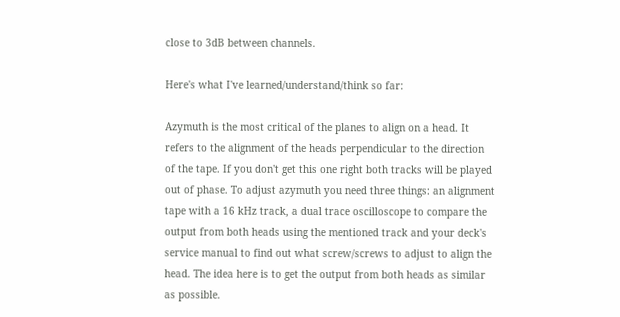close to 3dB between channels.

Here's what I've learned/understand/think so far:

Azymuth is the most critical of the planes to align on a head. It refers to the alignment of the heads perpendicular to the direction of the tape. If you don't get this one right both tracks will be played out of phase. To adjust azymuth you need three things: an alignment tape with a 16 kHz track, a dual trace oscilloscope to compare the output from both heads using the mentioned track and your deck's service manual to find out what screw/screws to adjust to align the head. The idea here is to get the output from both heads as similar as possible.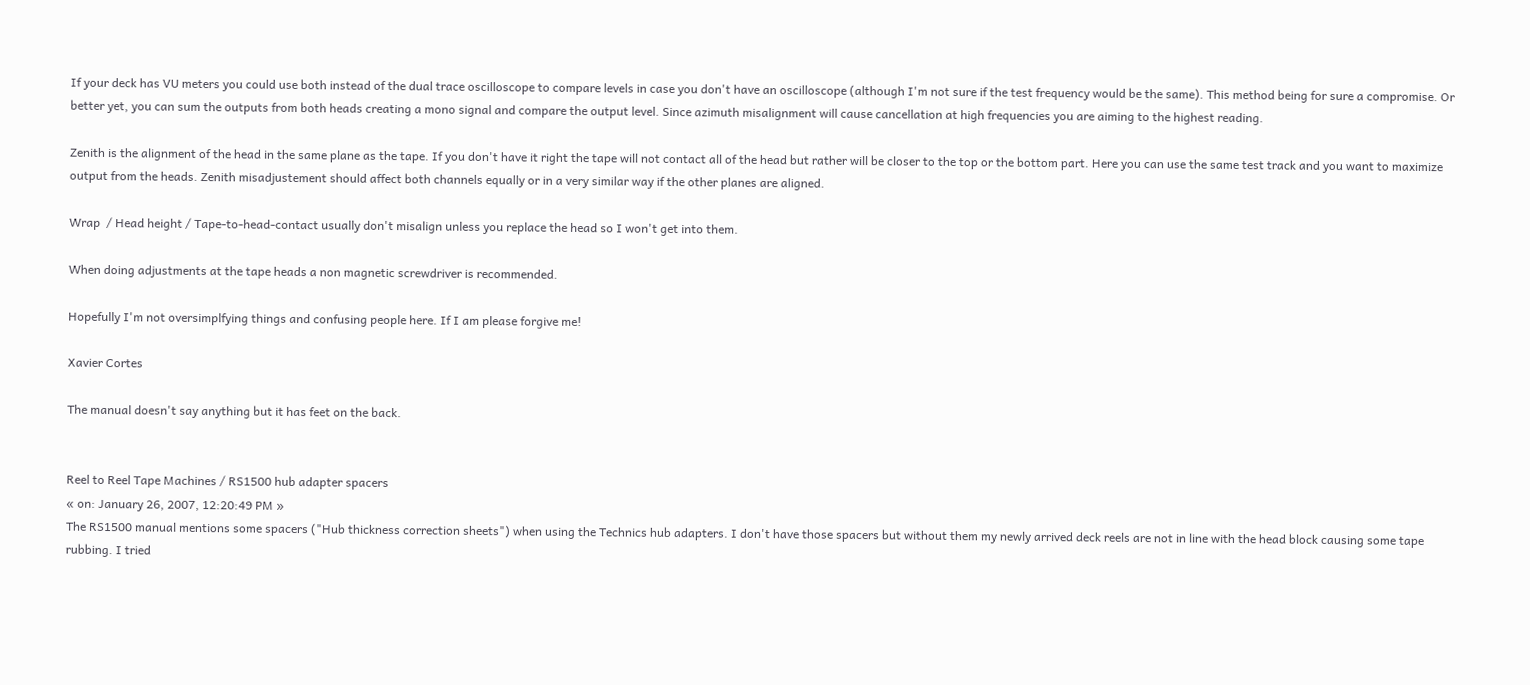If your deck has VU meters you could use both instead of the dual trace oscilloscope to compare levels in case you don't have an oscilloscope (although I'm not sure if the test frequency would be the same). This method being for sure a compromise. Or better yet, you can sum the outputs from both heads creating a mono signal and compare the output level. Since azimuth misalignment will cause cancellation at high frequencies you are aiming to the highest reading.

Zenith is the alignment of the head in the same plane as the tape. If you don't have it right the tape will not contact all of the head but rather will be closer to the top or the bottom part. Here you can use the same test track and you want to maximize output from the heads. Zenith misadjustement should affect both channels equally or in a very similar way if the other planes are aligned.

Wrap  / Head height / Tape-to-head-contact usually don't misalign unless you replace the head so I won't get into them.

When doing adjustments at the tape heads a non magnetic screwdriver is recommended.

Hopefully I'm not oversimplfying things and confusing people here. If I am please forgive me!

Xavier Cortes

The manual doesn't say anything but it has feet on the back.


Reel to Reel Tape Machines / RS1500 hub adapter spacers
« on: January 26, 2007, 12:20:49 PM »
The RS1500 manual mentions some spacers ("Hub thickness correction sheets") when using the Technics hub adapters. I don't have those spacers but without them my newly arrived deck reels are not in line with the head block causing some tape rubbing. I tried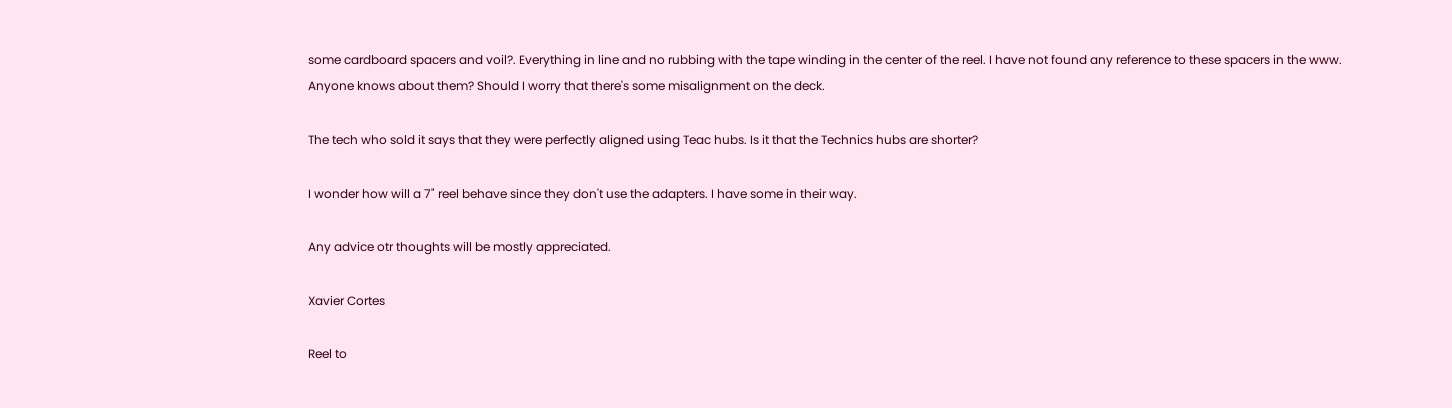some cardboard spacers and voil?. Everything in line and no rubbing with the tape winding in the center of the reel. I have not found any reference to these spacers in the www. Anyone knows about them? Should I worry that there's some misalignment on the deck.

The tech who sold it says that they were perfectly aligned using Teac hubs. Is it that the Technics hubs are shorter?

I wonder how will a 7" reel behave since they don't use the adapters. I have some in their way.

Any advice otr thoughts will be mostly appreciated.

Xavier Cortes

Reel to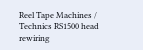Reel Tape Machines / Technics RS1500 head rewiring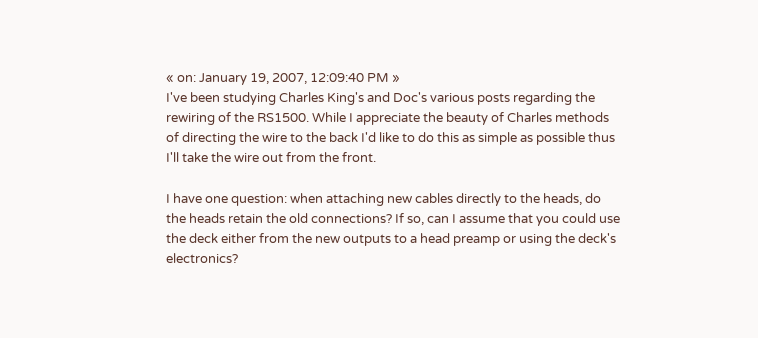« on: January 19, 2007, 12:09:40 PM »
I've been studying Charles King's and Doc's various posts regarding the rewiring of the RS1500. While I appreciate the beauty of Charles methods of directing the wire to the back I'd like to do this as simple as possible thus I'll take the wire out from the front.

I have one question: when attaching new cables directly to the heads, do the heads retain the old connections? If so, can I assume that you could use the deck either from the new outputs to a head preamp or using the deck's electronics?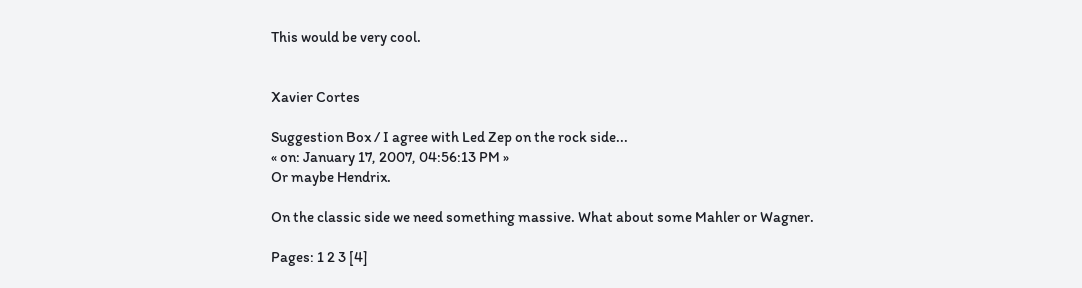This would be very cool.


Xavier Cortes

Suggestion Box / I agree with Led Zep on the rock side...
« on: January 17, 2007, 04:56:13 PM »
Or maybe Hendrix.

On the classic side we need something massive. What about some Mahler or Wagner.

Pages: 1 2 3 [4]